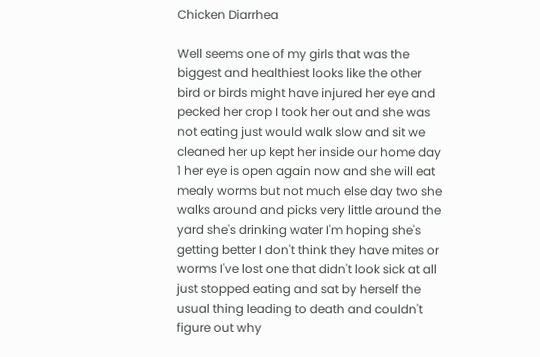Chicken Diarrhea

Well seems one of my girls that was the biggest and healthiest looks like the other bird or birds might have injured her eye and pecked her crop I took her out and she was not eating just would walk slow and sit we cleaned her up kept her inside our home day 1 her eye is open again now and she will eat mealy worms but not much else day two she walks around and picks very little around the yard she's drinking water I'm hoping she's getting better I don't think they have mites or worms I've lost one that didn't look sick at all just stopped eating and sat by herself the usual thing leading to death and couldn't figure out why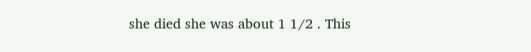she died she was about 1 1/2 . This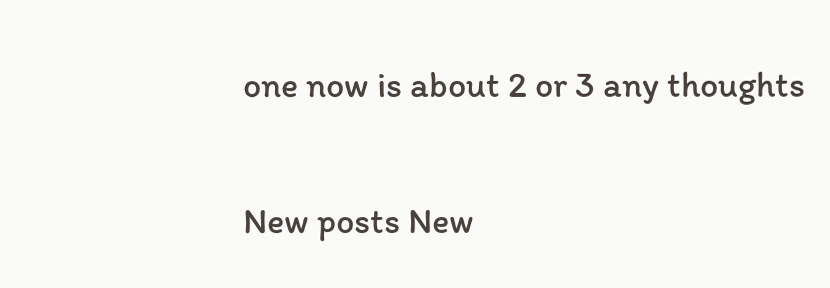one now is about 2 or 3 any thoughts

New posts New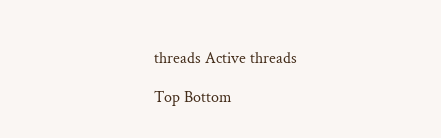threads Active threads

Top Bottom